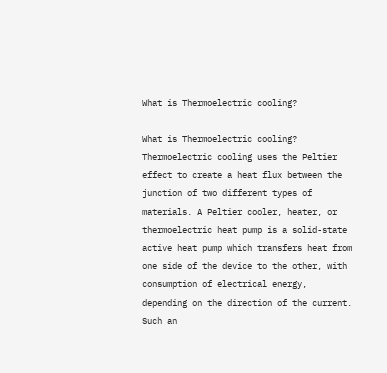What is Thermoelectric cooling?

What is Thermoelectric cooling? Thermoelectric cooling uses the Peltier effect to create a heat flux between the junction of two different types of materials. A Peltier cooler, heater, or thermoelectric heat pump is a solid-state active heat pump which transfers heat from one side of the device to the other, with consumption of electrical energy, depending on the direction of the current. Such an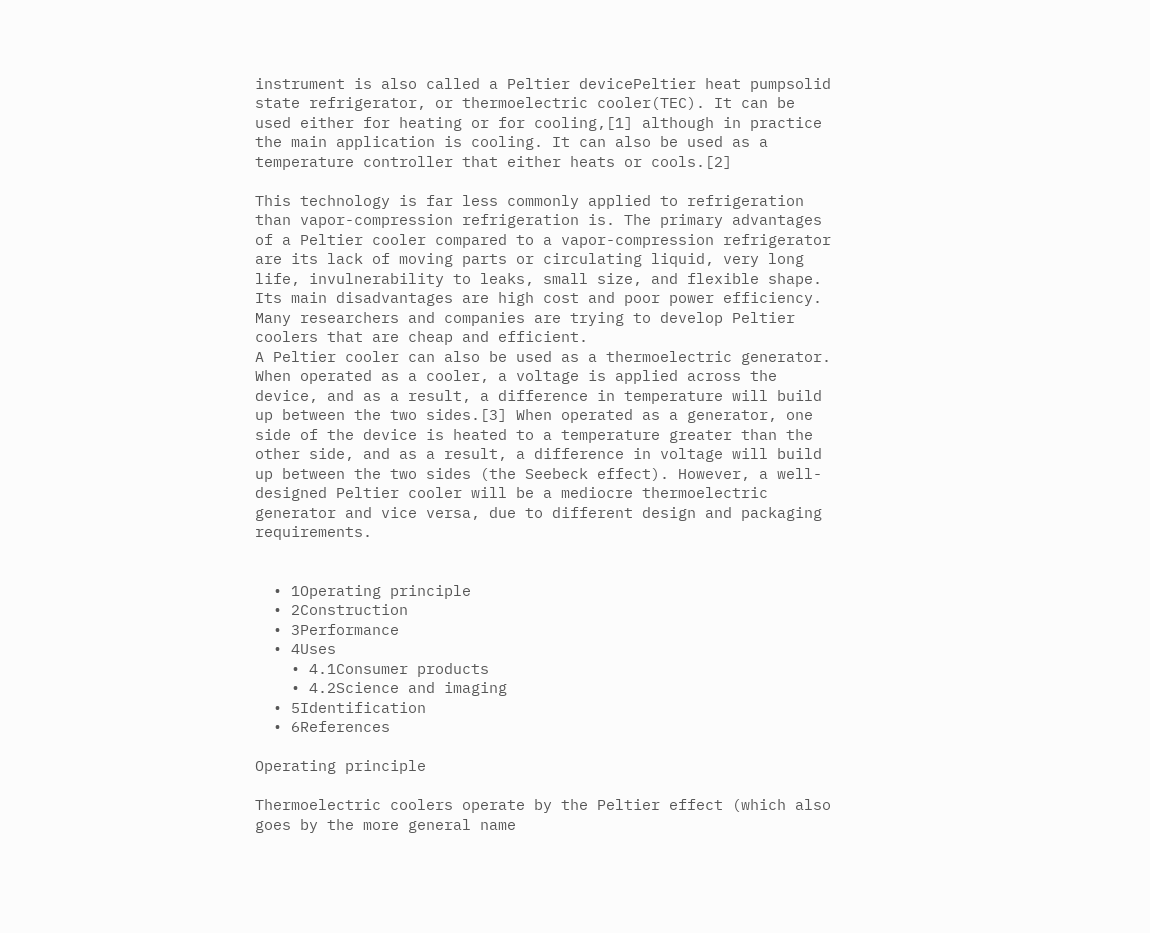instrument is also called a Peltier devicePeltier heat pumpsolid state refrigerator, or thermoelectric cooler(TEC). It can be used either for heating or for cooling,[1] although in practice the main application is cooling. It can also be used as a temperature controller that either heats or cools.[2]

This technology is far less commonly applied to refrigeration than vapor-compression refrigeration is. The primary advantages of a Peltier cooler compared to a vapor-compression refrigerator are its lack of moving parts or circulating liquid, very long life, invulnerability to leaks, small size, and flexible shape. Its main disadvantages are high cost and poor power efficiency. Many researchers and companies are trying to develop Peltier coolers that are cheap and efficient.
A Peltier cooler can also be used as a thermoelectric generator. When operated as a cooler, a voltage is applied across the device, and as a result, a difference in temperature will build up between the two sides.[3] When operated as a generator, one side of the device is heated to a temperature greater than the other side, and as a result, a difference in voltage will build up between the two sides (the Seebeck effect). However, a well-designed Peltier cooler will be a mediocre thermoelectric generator and vice versa, due to different design and packaging requirements.


  • 1Operating principle
  • 2Construction
  • 3Performance
  • 4Uses
    • 4.1Consumer products
    • 4.2Science and imaging
  • 5Identification
  • 6References

Operating principle

Thermoelectric coolers operate by the Peltier effect (which also goes by the more general name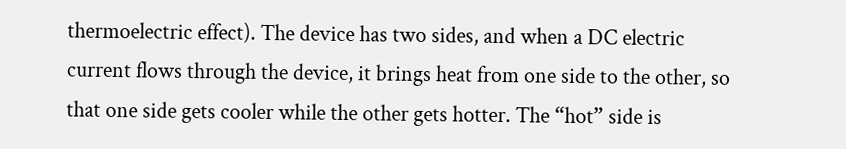thermoelectric effect). The device has two sides, and when a DC electric current flows through the device, it brings heat from one side to the other, so that one side gets cooler while the other gets hotter. The “hot” side is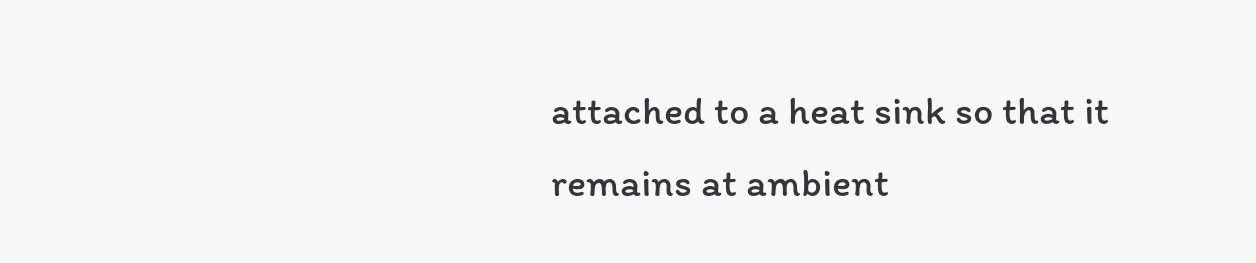attached to a heat sink so that it remains at ambient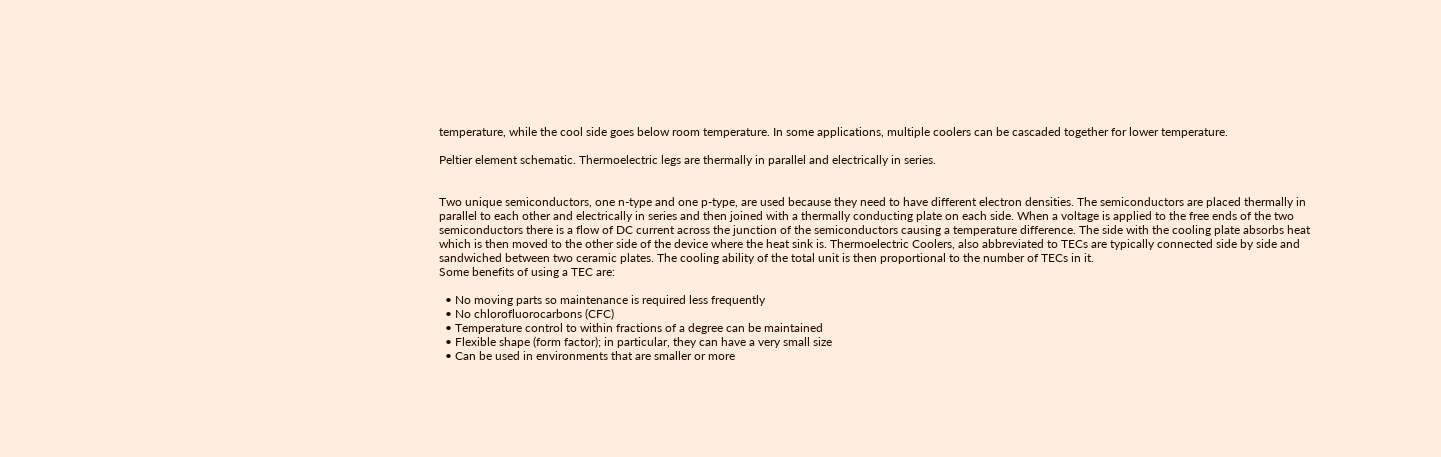temperature, while the cool side goes below room temperature. In some applications, multiple coolers can be cascaded together for lower temperature.

Peltier element schematic. Thermoelectric legs are thermally in parallel and electrically in series.


Two unique semiconductors, one n-type and one p-type, are used because they need to have different electron densities. The semiconductors are placed thermally in parallel to each other and electrically in series and then joined with a thermally conducting plate on each side. When a voltage is applied to the free ends of the two semiconductors there is a flow of DC current across the junction of the semiconductors causing a temperature difference. The side with the cooling plate absorbs heat which is then moved to the other side of the device where the heat sink is. Thermoelectric Coolers, also abbreviated to TECs are typically connected side by side and sandwiched between two ceramic plates. The cooling ability of the total unit is then proportional to the number of TECs in it.
Some benefits of using a TEC are:

  • No moving parts so maintenance is required less frequently
  • No chlorofluorocarbons (CFC)
  • Temperature control to within fractions of a degree can be maintained
  • Flexible shape (form factor); in particular, they can have a very small size
  • Can be used in environments that are smaller or more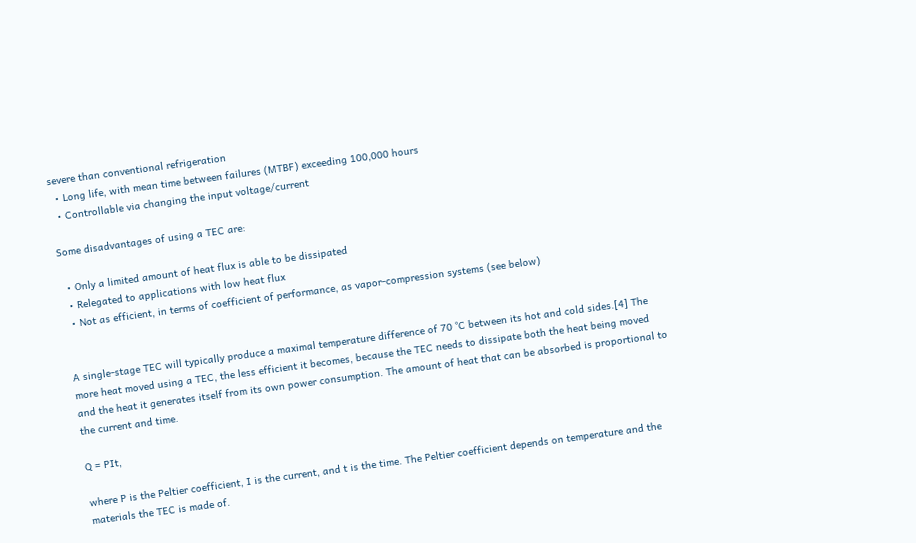severe than conventional refrigeration
  • Long life, with mean time between failures (MTBF) exceeding 100,000 hours
  • Controllable via changing the input voltage/current

Some disadvantages of using a TEC are:

  • Only a limited amount of heat flux is able to be dissipated
  • Relegated to applications with low heat flux
  • Not as efficient, in terms of coefficient of performance, as vapor-compression systems (see below)


A single-stage TEC will typically produce a maximal temperature difference of 70 °C between its hot and cold sides.[4] The more heat moved using a TEC, the less efficient it becomes, because the TEC needs to dissipate both the heat being moved and the heat it generates itself from its own power consumption. The amount of heat that can be absorbed is proportional to the current and time.

Q = PIt,

where P is the Peltier coefficient, I is the current, and t is the time. The Peltier coefficient depends on temperature and the materials the TEC is made of.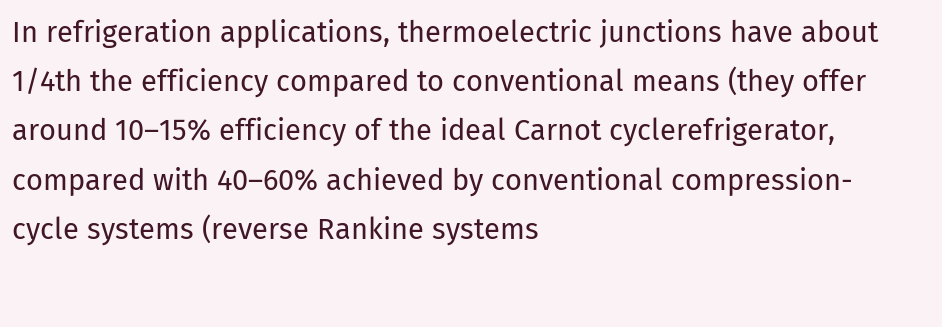In refrigeration applications, thermoelectric junctions have about 1/4th the efficiency compared to conventional means (they offer around 10–15% efficiency of the ideal Carnot cyclerefrigerator, compared with 40–60% achieved by conventional compression-cycle systems (reverse Rankine systems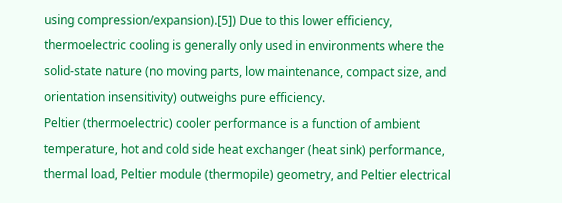using compression/expansion).[5]) Due to this lower efficiency, thermoelectric cooling is generally only used in environments where the solid-state nature (no moving parts, low maintenance, compact size, and orientation insensitivity) outweighs pure efficiency.
Peltier (thermoelectric) cooler performance is a function of ambient temperature, hot and cold side heat exchanger (heat sink) performance, thermal load, Peltier module (thermopile) geometry, and Peltier electrical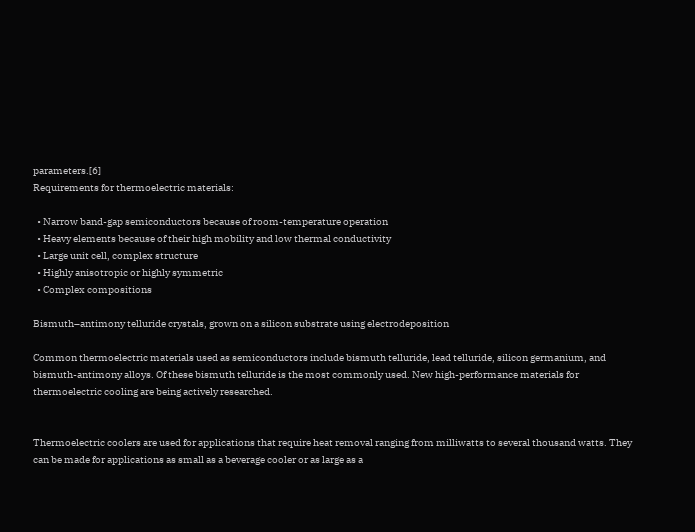parameters.[6]
Requirements for thermoelectric materials:

  • Narrow band-gap semiconductors because of room-temperature operation
  • Heavy elements because of their high mobility and low thermal conductivity
  • Large unit cell, complex structure
  • Highly anisotropic or highly symmetric
  • Complex compositions

Bismuth–antimony telluride crystals, grown on a silicon substrate using electrodeposition

Common thermoelectric materials used as semiconductors include bismuth telluride, lead telluride, silicon germanium, and bismuth-antimony alloys. Of these bismuth telluride is the most commonly used. New high-performance materials for thermoelectric cooling are being actively researched.


Thermoelectric coolers are used for applications that require heat removal ranging from milliwatts to several thousand watts. They can be made for applications as small as a beverage cooler or as large as a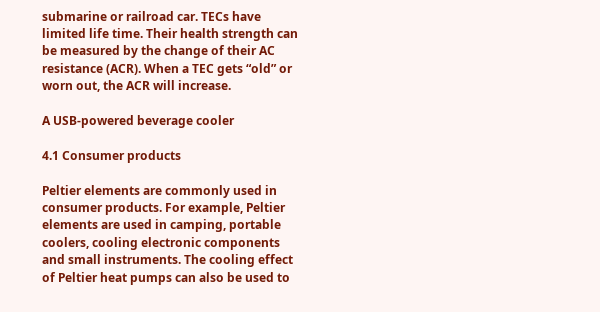submarine or railroad car. TECs have limited life time. Their health strength can be measured by the change of their AC resistance (ACR). When a TEC gets “old” or worn out, the ACR will increase.

A USB-powered beverage cooler

4.1 Consumer products

Peltier elements are commonly used in consumer products. For example, Peltier elements are used in camping, portable coolers, cooling electronic components and small instruments. The cooling effect of Peltier heat pumps can also be used to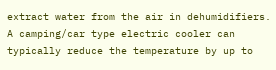extract water from the air in dehumidifiers. A camping/car type electric cooler can typically reduce the temperature by up to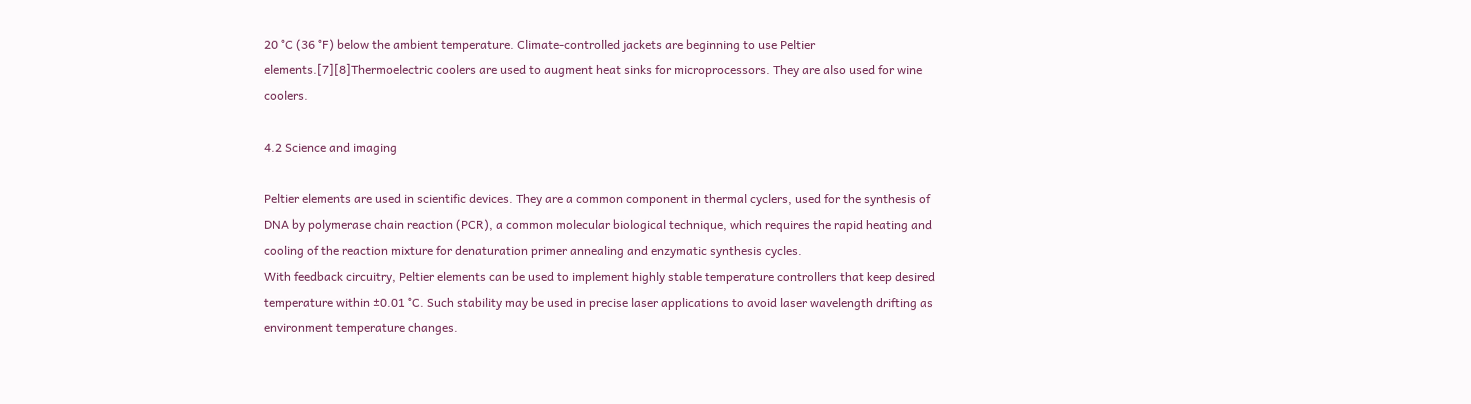20 °C (36 °F) below the ambient temperature. Climate-controlled jackets are beginning to use Peltier elements.[7][8]Thermoelectric coolers are used to augment heat sinks for microprocessors. They are also used for wine coolers.

4.2 Science and imaging

Peltier elements are used in scientific devices. They are a common component in thermal cyclers, used for the synthesis of DNA by polymerase chain reaction (PCR), a common molecular biological technique, which requires the rapid heating and cooling of the reaction mixture for denaturation primer annealing and enzymatic synthesis cycles.
With feedback circuitry, Peltier elements can be used to implement highly stable temperature controllers that keep desired temperature within ±0.01 °C. Such stability may be used in precise laser applications to avoid laser wavelength drifting as environment temperature changes.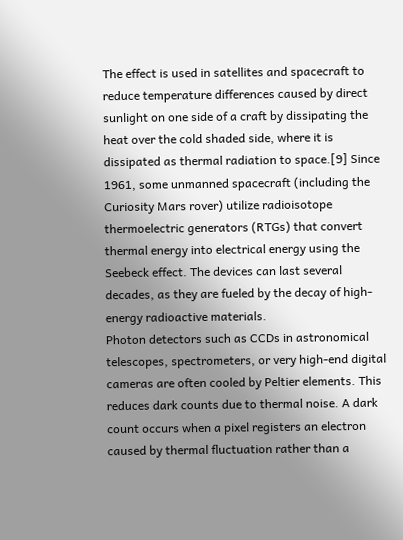The effect is used in satellites and spacecraft to reduce temperature differences caused by direct sunlight on one side of a craft by dissipating the heat over the cold shaded side, where it is dissipated as thermal radiation to space.[9] Since 1961, some unmanned spacecraft (including the Curiosity Mars rover) utilize radioisotope thermoelectric generators (RTGs) that convert thermal energy into electrical energy using the Seebeck effect. The devices can last several decades, as they are fueled by the decay of high-energy radioactive materials.
Photon detectors such as CCDs in astronomical telescopes, spectrometers, or very high-end digital cameras are often cooled by Peltier elements. This reduces dark counts due to thermal noise. A dark count occurs when a pixel registers an electron caused by thermal fluctuation rather than a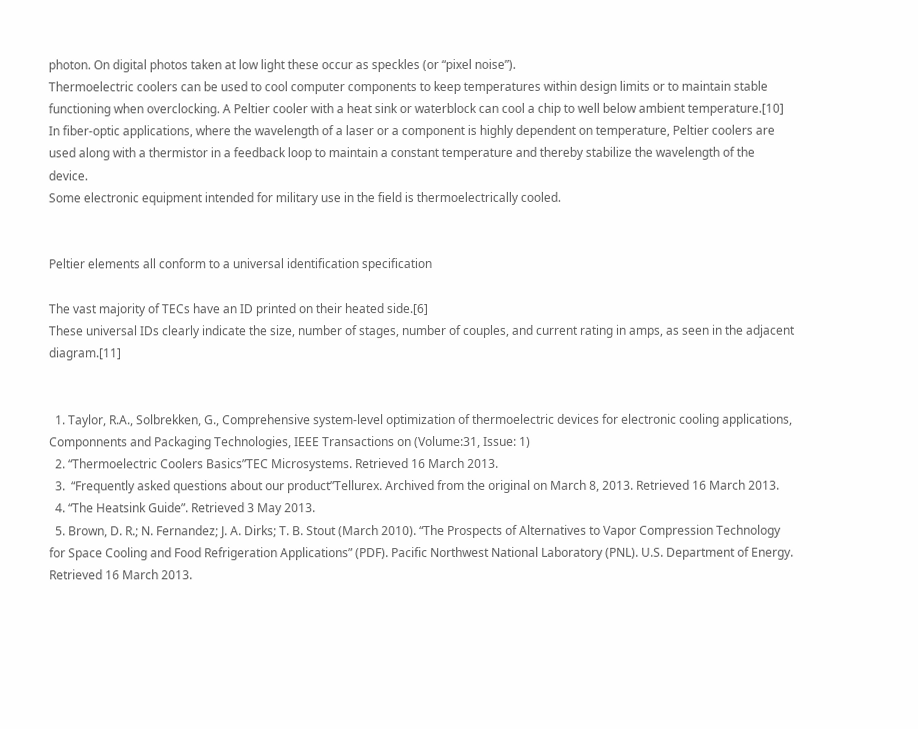photon. On digital photos taken at low light these occur as speckles (or “pixel noise”).
Thermoelectric coolers can be used to cool computer components to keep temperatures within design limits or to maintain stable functioning when overclocking. A Peltier cooler with a heat sink or waterblock can cool a chip to well below ambient temperature.[10]
In fiber-optic applications, where the wavelength of a laser or a component is highly dependent on temperature, Peltier coolers are used along with a thermistor in a feedback loop to maintain a constant temperature and thereby stabilize the wavelength of the device.
Some electronic equipment intended for military use in the field is thermoelectrically cooled.


Peltier elements all conform to a universal identification specification

The vast majority of TECs have an ID printed on their heated side.[6]
These universal IDs clearly indicate the size, number of stages, number of couples, and current rating in amps, as seen in the adjacent diagram.[11]


  1. Taylor, R.A., Solbrekken, G., Comprehensive system-level optimization of thermoelectric devices for electronic cooling applications, Componnents and Packaging Technologies, IEEE Transactions on (Volume:31, Issue: 1)
  2. “Thermoelectric Coolers Basics”TEC Microsystems. Retrieved 16 March 2013.
  3.  “Frequently asked questions about our product”Tellurex. Archived from the original on March 8, 2013. Retrieved 16 March 2013.
  4. “The Heatsink Guide”. Retrieved 3 May 2013.
  5. Brown, D. R.; N. Fernandez; J. A. Dirks; T. B. Stout (March 2010). “The Prospects of Alternatives to Vapor Compression Technology for Space Cooling and Food Refrigeration Applications” (PDF). Pacific Northwest National Laboratory (PNL). U.S. Department of Energy. Retrieved 16 March 2013.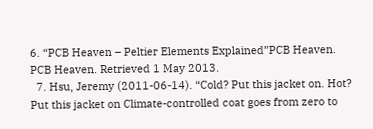6. “PCB Heaven – Peltier Elements Explained”PCB Heaven. PCB Heaven. Retrieved 1 May 2013.
  7. Hsu, Jeremy (2011-06-14). “Cold? Put this jacket on. Hot? Put this jacket on Climate-controlled coat goes from zero to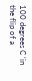100 degrees C ‘in the flip of a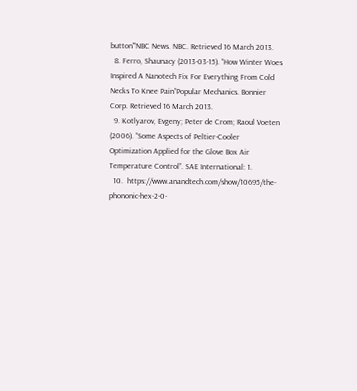button'”NBC News. NBC. Retrieved 16 March 2013.
  8. Ferro, Shaunacy (2013-03-15). “How Winter Woes Inspired A Nanotech Fix For Everything From Cold Necks To Knee Pain”Popular Mechanics. Bonnier Corp. Retrieved 16 March 2013.
  9. Kotlyarov, Evgeny; Peter de Crom; Raoul Voeten (2006). “Some Aspects of Peltier-Cooler Optimization Applied for the Glove Box Air Temperature Control”. SAE International: 1.
  10.  https://www.anandtech.com/show/10695/the-phononic-hex-2-0-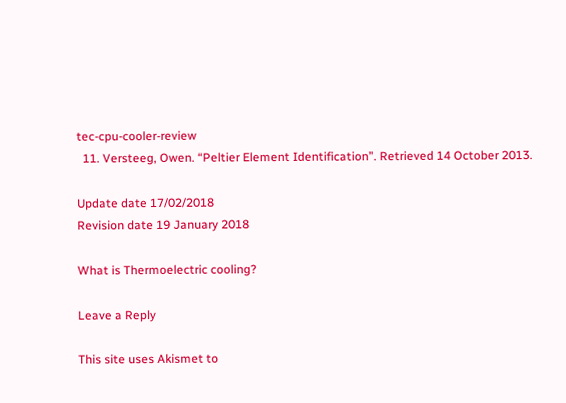tec-cpu-cooler-review
  11. Versteeg, Owen. “Peltier Element Identification”. Retrieved 14 October 2013.

Update date 17/02/2018
Revision date 19 January 2018

What is Thermoelectric cooling?

Leave a Reply

This site uses Akismet to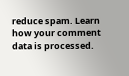reduce spam. Learn how your comment data is processed.